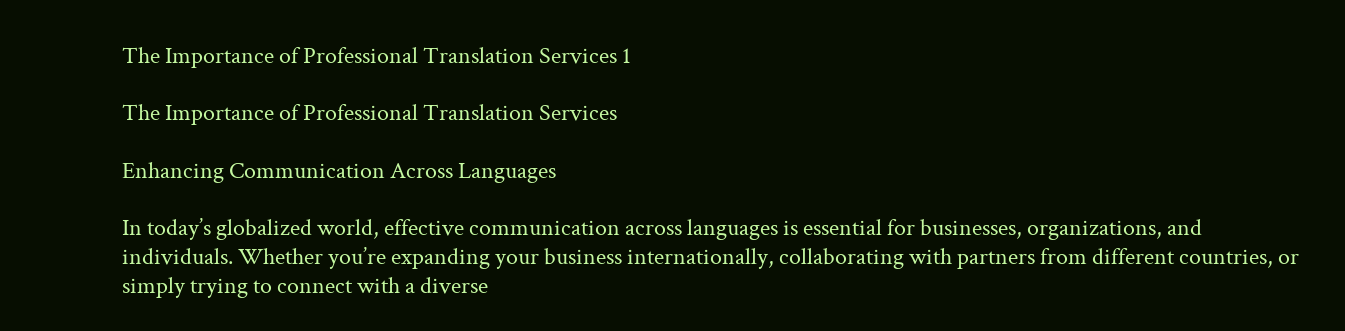The Importance of Professional Translation Services 1

The Importance of Professional Translation Services

Enhancing Communication Across Languages

In today’s globalized world, effective communication across languages is essential for businesses, organizations, and individuals. Whether you’re expanding your business internationally, collaborating with partners from different countries, or simply trying to connect with a diverse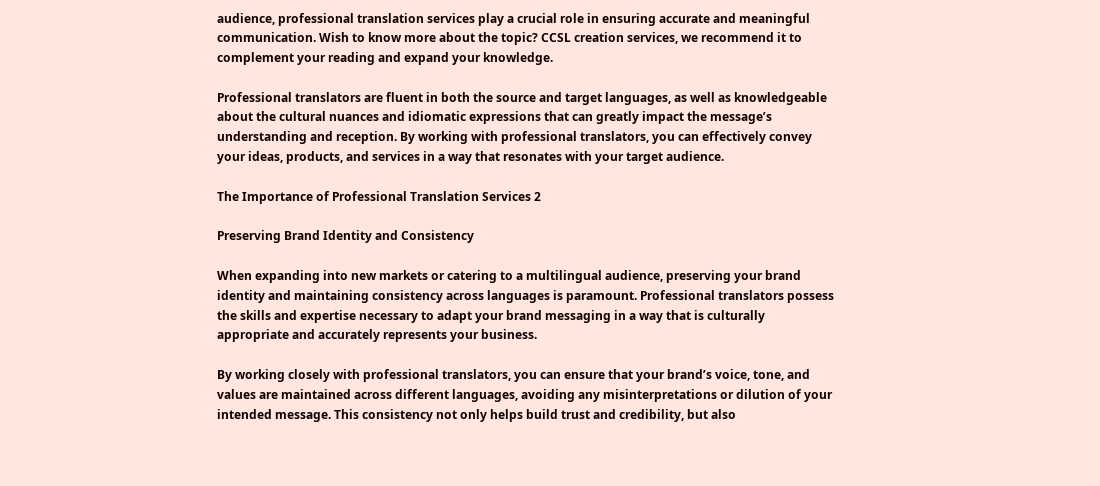audience, professional translation services play a crucial role in ensuring accurate and meaningful communication. Wish to know more about the topic? CCSL creation services, we recommend it to complement your reading and expand your knowledge.

Professional translators are fluent in both the source and target languages, as well as knowledgeable about the cultural nuances and idiomatic expressions that can greatly impact the message’s understanding and reception. By working with professional translators, you can effectively convey your ideas, products, and services in a way that resonates with your target audience.

The Importance of Professional Translation Services 2

Preserving Brand Identity and Consistency

When expanding into new markets or catering to a multilingual audience, preserving your brand identity and maintaining consistency across languages is paramount. Professional translators possess the skills and expertise necessary to adapt your brand messaging in a way that is culturally appropriate and accurately represents your business.

By working closely with professional translators, you can ensure that your brand’s voice, tone, and values are maintained across different languages, avoiding any misinterpretations or dilution of your intended message. This consistency not only helps build trust and credibility, but also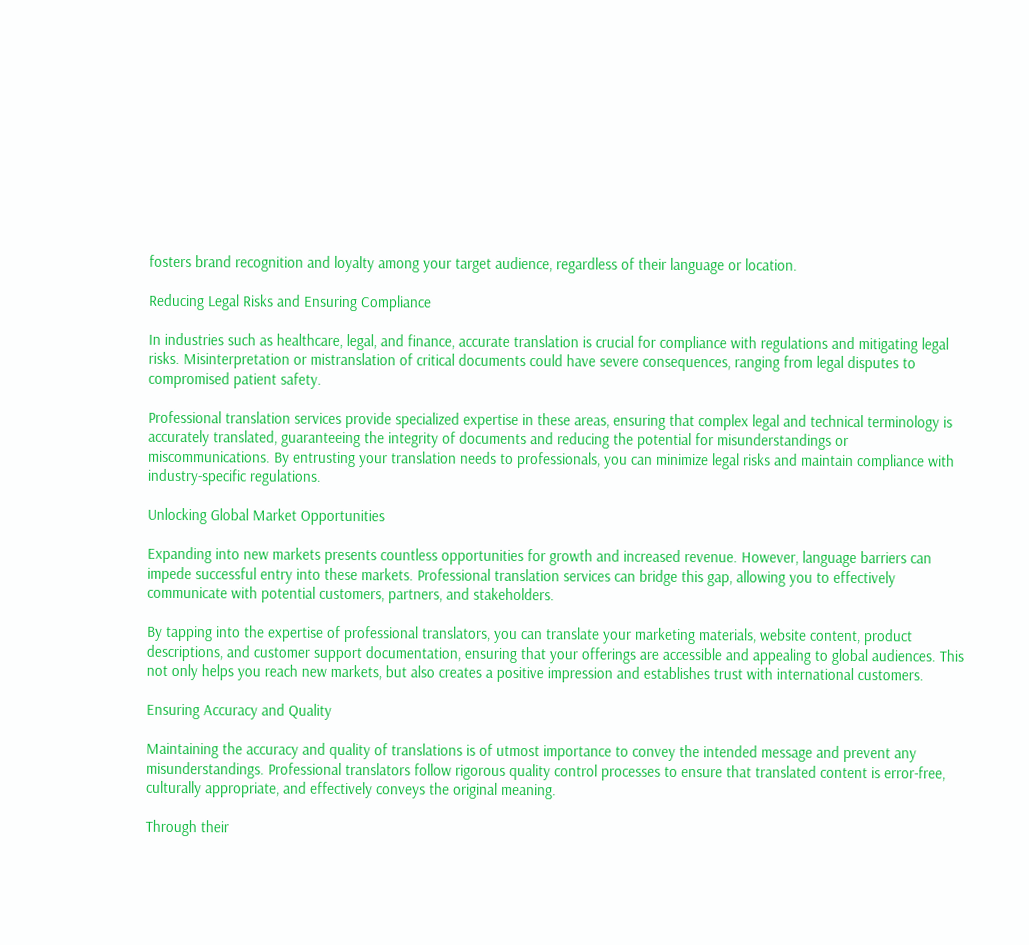fosters brand recognition and loyalty among your target audience, regardless of their language or location.

Reducing Legal Risks and Ensuring Compliance

In industries such as healthcare, legal, and finance, accurate translation is crucial for compliance with regulations and mitigating legal risks. Misinterpretation or mistranslation of critical documents could have severe consequences, ranging from legal disputes to compromised patient safety.

Professional translation services provide specialized expertise in these areas, ensuring that complex legal and technical terminology is accurately translated, guaranteeing the integrity of documents and reducing the potential for misunderstandings or miscommunications. By entrusting your translation needs to professionals, you can minimize legal risks and maintain compliance with industry-specific regulations.

Unlocking Global Market Opportunities

Expanding into new markets presents countless opportunities for growth and increased revenue. However, language barriers can impede successful entry into these markets. Professional translation services can bridge this gap, allowing you to effectively communicate with potential customers, partners, and stakeholders.

By tapping into the expertise of professional translators, you can translate your marketing materials, website content, product descriptions, and customer support documentation, ensuring that your offerings are accessible and appealing to global audiences. This not only helps you reach new markets, but also creates a positive impression and establishes trust with international customers.

Ensuring Accuracy and Quality

Maintaining the accuracy and quality of translations is of utmost importance to convey the intended message and prevent any misunderstandings. Professional translators follow rigorous quality control processes to ensure that translated content is error-free, culturally appropriate, and effectively conveys the original meaning.

Through their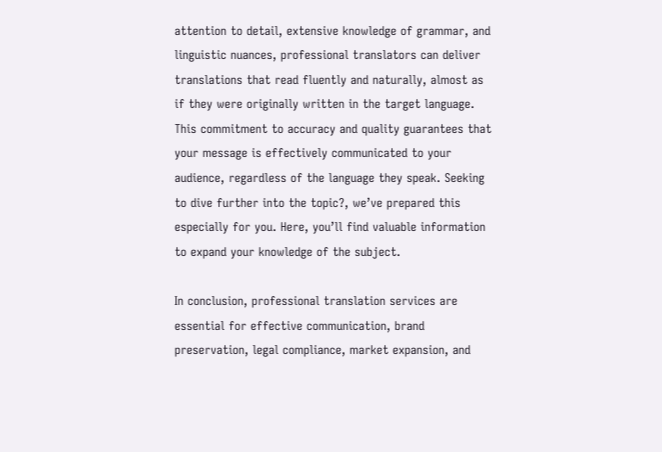attention to detail, extensive knowledge of grammar, and linguistic nuances, professional translators can deliver translations that read fluently and naturally, almost as if they were originally written in the target language. This commitment to accuracy and quality guarantees that your message is effectively communicated to your audience, regardless of the language they speak. Seeking to dive further into the topic?, we’ve prepared this especially for you. Here, you’ll find valuable information to expand your knowledge of the subject.

In conclusion, professional translation services are essential for effective communication, brand preservation, legal compliance, market expansion, and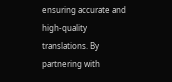ensuring accurate and high-quality translations. By partnering with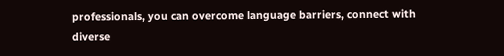professionals, you can overcome language barriers, connect with diverse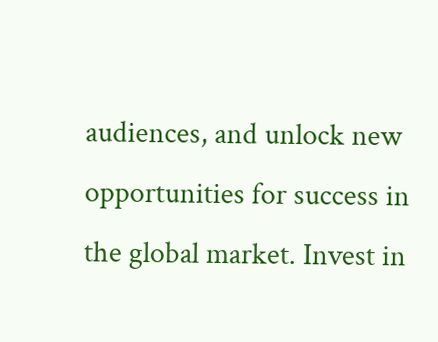audiences, and unlock new opportunities for success in the global market. Invest in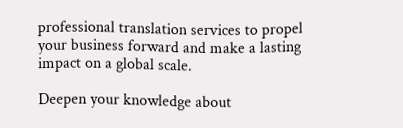professional translation services to propel your business forward and make a lasting impact on a global scale.

Deepen your knowledge about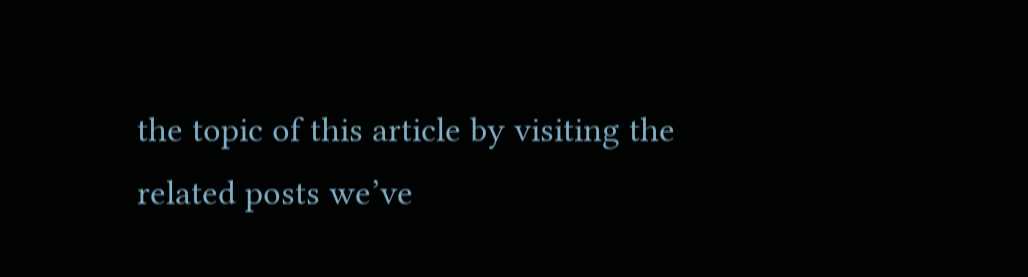the topic of this article by visiting the related posts we’ve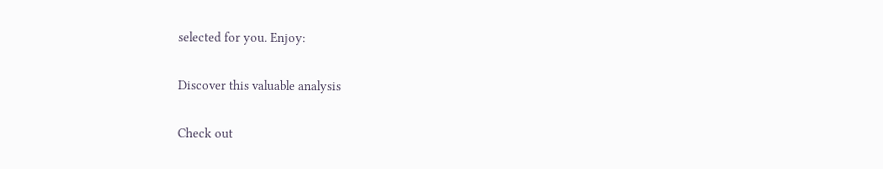selected for you. Enjoy:

Discover this valuable analysis

Check out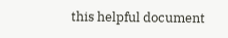this helpful document